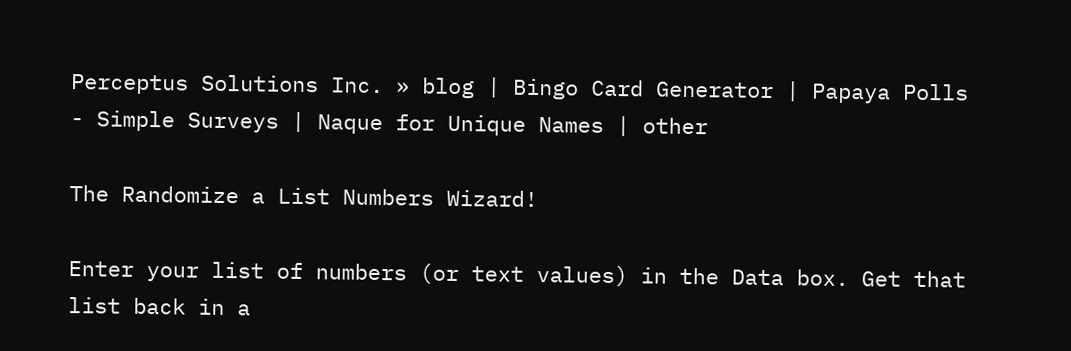Perceptus Solutions Inc. » blog | Bingo Card Generator | Papaya Polls - Simple Surveys | Naque for Unique Names | other

The Randomize a List Numbers Wizard!

Enter your list of numbers (or text values) in the Data box. Get that list back in a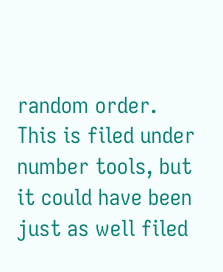random order. This is filed under number tools, but it could have been just as well filed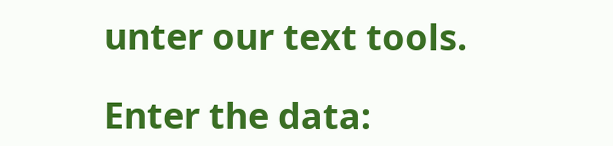unter our text tools.

Enter the data: